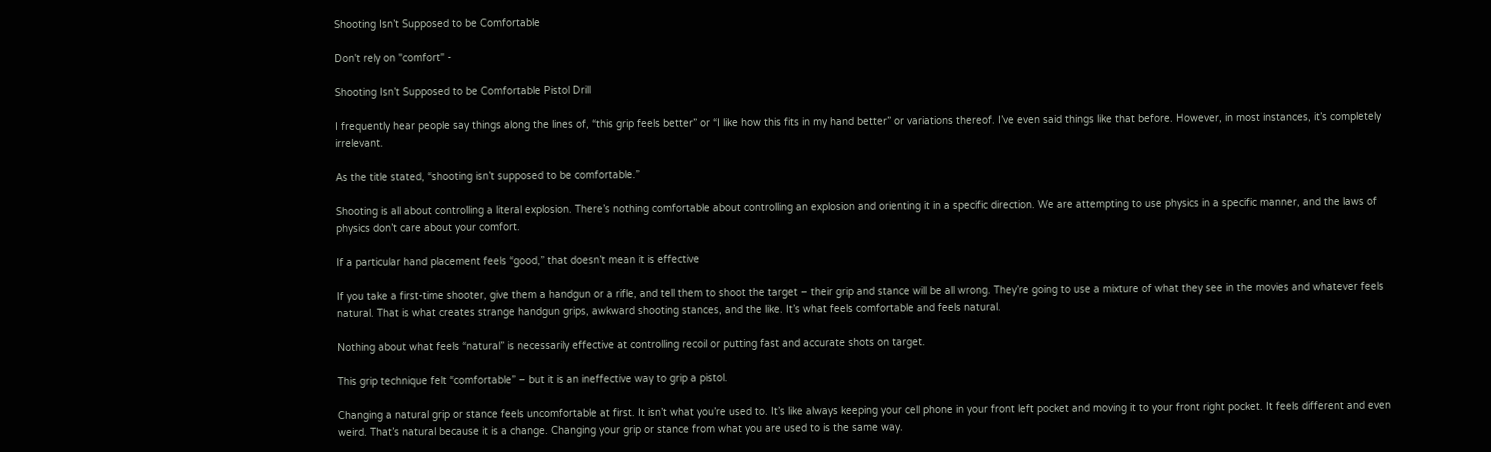Shooting Isn’t Supposed to be Comfortable

Don't rely on "comfort" -

Shooting Isn’t Supposed to be Comfortable Pistol Drill

I frequently hear people say things along the lines of, “this grip feels better” or “I like how this fits in my hand better” or variations thereof. I’ve even said things like that before. However, in most instances, it’s completely irrelevant.

As the title stated, “shooting isn’t supposed to be comfortable.”

Shooting is all about controlling a literal explosion. There’s nothing comfortable about controlling an explosion and orienting it in a specific direction. We are attempting to use physics in a specific manner, and the laws of physics don’t care about your comfort.

If a particular hand placement feels “good,” that doesn’t mean it is effective

If you take a first-time shooter, give them a handgun or a rifle, and tell them to shoot the target – their grip and stance will be all wrong. They’re going to use a mixture of what they see in the movies and whatever feels natural. That is what creates strange handgun grips, awkward shooting stances, and the like. It’s what feels comfortable and feels natural.

Nothing about what feels “natural” is necessarily effective at controlling recoil or putting fast and accurate shots on target.

This grip technique felt “comfortable” – but it is an ineffective way to grip a pistol.

Changing a natural grip or stance feels uncomfortable at first. It isn’t what you’re used to. It’s like always keeping your cell phone in your front left pocket and moving it to your front right pocket. It feels different and even weird. That’s natural because it is a change. Changing your grip or stance from what you are used to is the same way.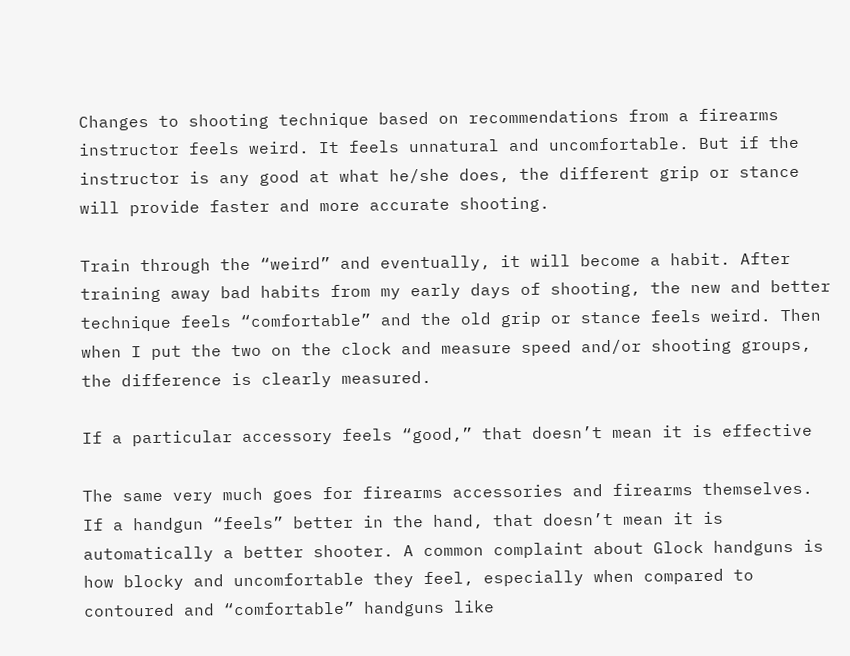Changes to shooting technique based on recommendations from a firearms instructor feels weird. It feels unnatural and uncomfortable. But if the instructor is any good at what he/she does, the different grip or stance will provide faster and more accurate shooting.

Train through the “weird” and eventually, it will become a habit. After training away bad habits from my early days of shooting, the new and better technique feels “comfortable” and the old grip or stance feels weird. Then when I put the two on the clock and measure speed and/or shooting groups, the difference is clearly measured.

If a particular accessory feels “good,” that doesn’t mean it is effective

The same very much goes for firearms accessories and firearms themselves. If a handgun “feels” better in the hand, that doesn’t mean it is automatically a better shooter. A common complaint about Glock handguns is how blocky and uncomfortable they feel, especially when compared to contoured and “comfortable” handguns like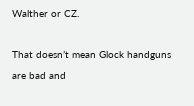Walther or CZ.

That doesn’t mean Glock handguns are bad and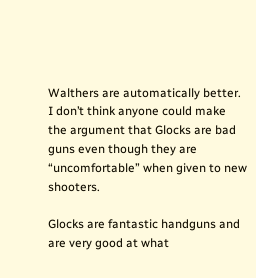Walthers are automatically better. I don’t think anyone could make the argument that Glocks are bad guns even though they are “uncomfortable” when given to new shooters.

Glocks are fantastic handguns and are very good at what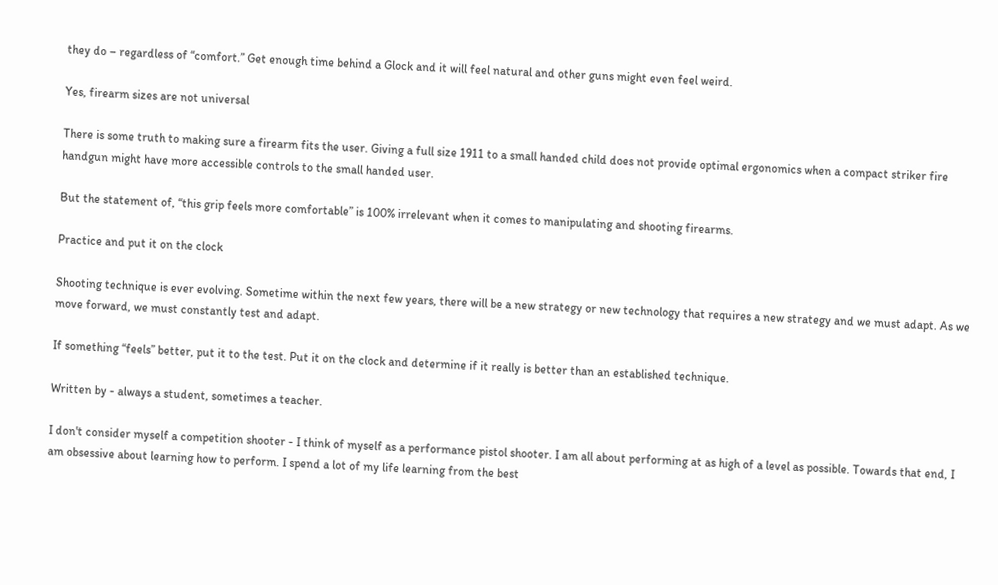they do – regardless of “comfort.” Get enough time behind a Glock and it will feel natural and other guns might even feel weird.

Yes, firearm sizes are not universal

There is some truth to making sure a firearm fits the user. Giving a full size 1911 to a small handed child does not provide optimal ergonomics when a compact striker fire handgun might have more accessible controls to the small handed user.

But the statement of, “this grip feels more comfortable” is 100% irrelevant when it comes to manipulating and shooting firearms.

Practice and put it on the clock

Shooting technique is ever evolving. Sometime within the next few years, there will be a new strategy or new technology that requires a new strategy and we must adapt. As we move forward, we must constantly test and adapt.

If something “feels” better, put it to the test. Put it on the clock and determine if it really is better than an established technique.

Written by - always a student, sometimes a teacher.

I don't consider myself a competition shooter - I think of myself as a performance pistol shooter. I am all about performing at as high of a level as possible. Towards that end, I am obsessive about learning how to perform. I spend a lot of my life learning from the best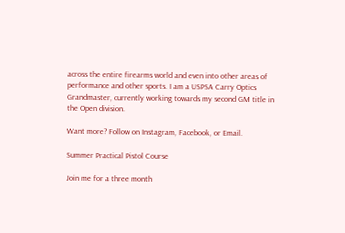across the entire firearms world and even into other areas of performance and other sports. I am a USPSA Carry Optics Grandmaster, currently working towards my second GM title in the Open division.

Want more? Follow on Instagram, Facebook, or Email.

Summer Practical Pistol Course

Join me for a three month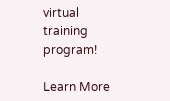virtual training program!

Learn More